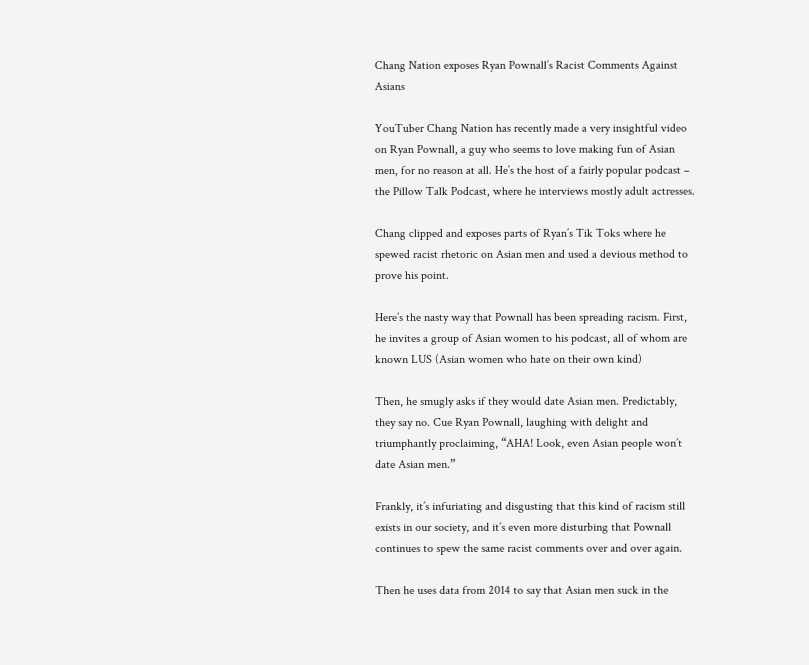Chang Nation exposes Ryan Pownall’s Racist Comments Against Asians

YouTuber Chang Nation has recently made a very insightful video on Ryan Pownall, a guy who seems to love making fun of Asian men, for no reason at all. He’s the host of a fairly popular podcast – the Pillow Talk Podcast, where he interviews mostly adult actresses.

Chang clipped and exposes parts of Ryan’s Tik Toks where he spewed racist rhetoric on Asian men and used a devious method to prove his point.

Here’s the nasty way that Pownall has been spreading racism. First, he invites a group of Asian women to his podcast, all of whom are known LUS (Asian women who hate on their own kind)

Then, he smugly asks if they would date Asian men. Predictably, they say no. Cue Ryan Pownall, laughing with delight and triumphantly proclaiming, “AHA! Look, even Asian people won’t date Asian men.”

Frankly, it’s infuriating and disgusting that this kind of racism still exists in our society, and it’s even more disturbing that Pownall continues to spew the same racist comments over and over again.

Then he uses data from 2014 to say that Asian men suck in the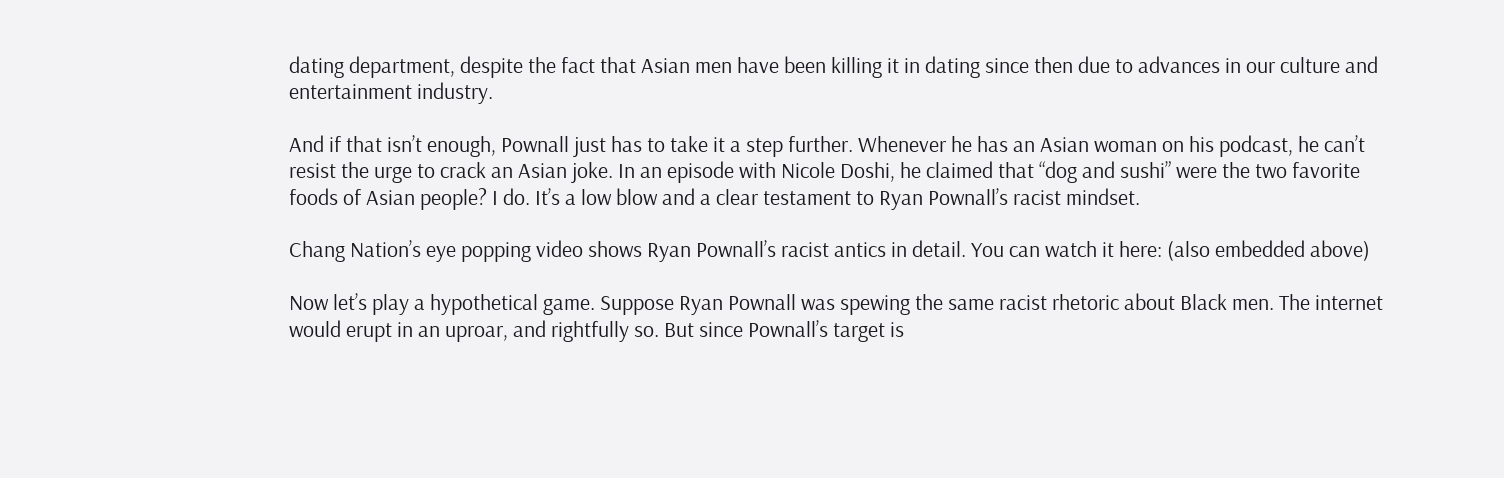dating department, despite the fact that Asian men have been killing it in dating since then due to advances in our culture and entertainment industry.

And if that isn’t enough, Pownall just has to take it a step further. Whenever he has an Asian woman on his podcast, he can’t resist the urge to crack an Asian joke. In an episode with Nicole Doshi, he claimed that “dog and sushi” were the two favorite foods of Asian people? I do. It’s a low blow and a clear testament to Ryan Pownall’s racist mindset.

Chang Nation’s eye popping video shows Ryan Pownall’s racist antics in detail. You can watch it here: (also embedded above)

Now let’s play a hypothetical game. Suppose Ryan Pownall was spewing the same racist rhetoric about Black men. The internet would erupt in an uproar, and rightfully so. But since Pownall’s target is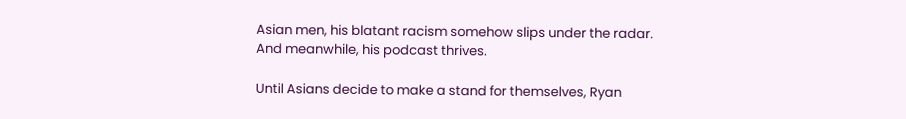Asian men, his blatant racism somehow slips under the radar. And meanwhile, his podcast thrives.

Until Asians decide to make a stand for themselves, Ryan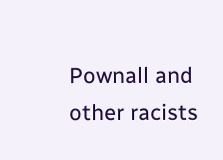Pownall and other racists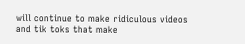will continue to make ridiculous videos and tik toks that make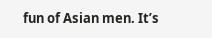fun of Asian men. It’s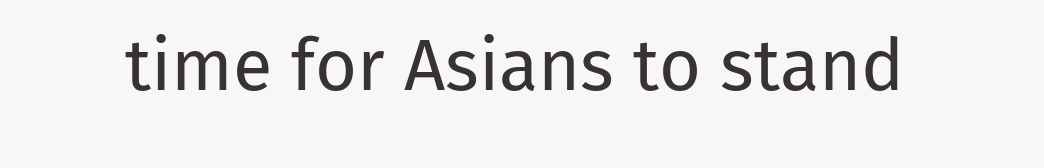time for Asians to stand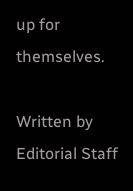up for themselves.

Written by Editorial Staff